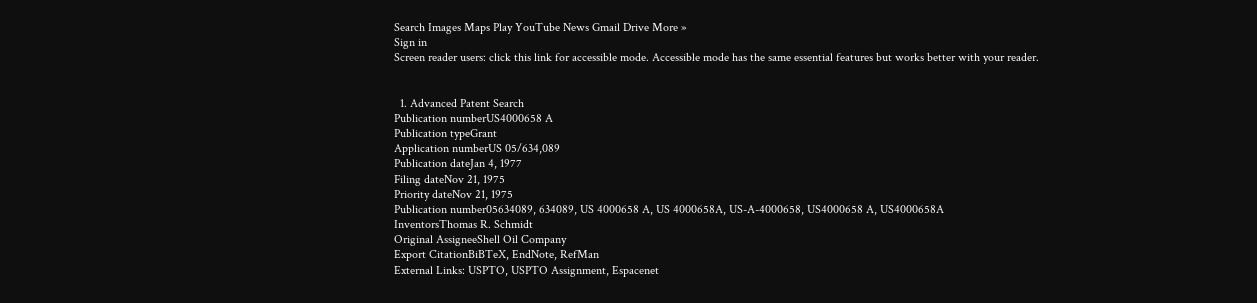Search Images Maps Play YouTube News Gmail Drive More »
Sign in
Screen reader users: click this link for accessible mode. Accessible mode has the same essential features but works better with your reader.


  1. Advanced Patent Search
Publication numberUS4000658 A
Publication typeGrant
Application numberUS 05/634,089
Publication dateJan 4, 1977
Filing dateNov 21, 1975
Priority dateNov 21, 1975
Publication number05634089, 634089, US 4000658 A, US 4000658A, US-A-4000658, US4000658 A, US4000658A
InventorsThomas R. Schmidt
Original AssigneeShell Oil Company
Export CitationBiBTeX, EndNote, RefMan
External Links: USPTO, USPTO Assignment, Espacenet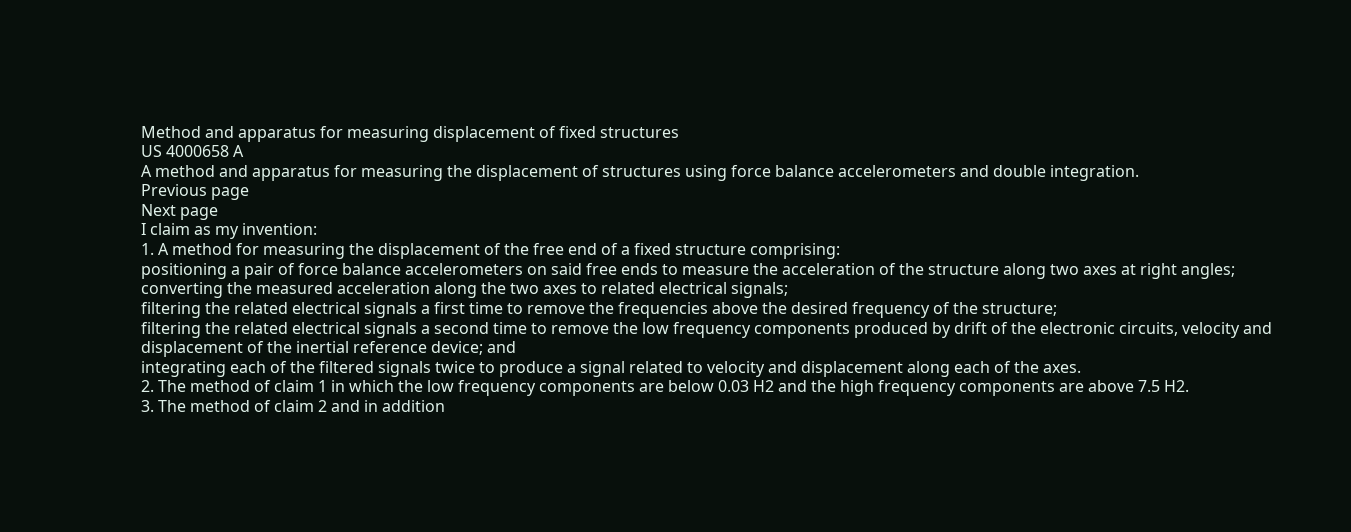Method and apparatus for measuring displacement of fixed structures
US 4000658 A
A method and apparatus for measuring the displacement of structures using force balance accelerometers and double integration.
Previous page
Next page
I claim as my invention:
1. A method for measuring the displacement of the free end of a fixed structure comprising:
positioning a pair of force balance accelerometers on said free ends to measure the acceleration of the structure along two axes at right angles;
converting the measured acceleration along the two axes to related electrical signals;
filtering the related electrical signals a first time to remove the frequencies above the desired frequency of the structure;
filtering the related electrical signals a second time to remove the low frequency components produced by drift of the electronic circuits, velocity and displacement of the inertial reference device; and
integrating each of the filtered signals twice to produce a signal related to velocity and displacement along each of the axes.
2. The method of claim 1 in which the low frequency components are below 0.03 H2 and the high frequency components are above 7.5 H2.
3. The method of claim 2 and in addition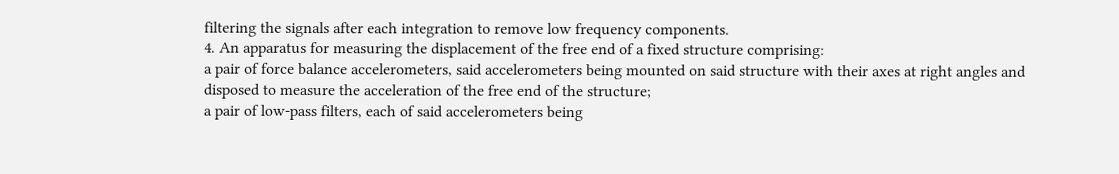filtering the signals after each integration to remove low frequency components.
4. An apparatus for measuring the displacement of the free end of a fixed structure comprising:
a pair of force balance accelerometers, said accelerometers being mounted on said structure with their axes at right angles and disposed to measure the acceleration of the free end of the structure;
a pair of low-pass filters, each of said accelerometers being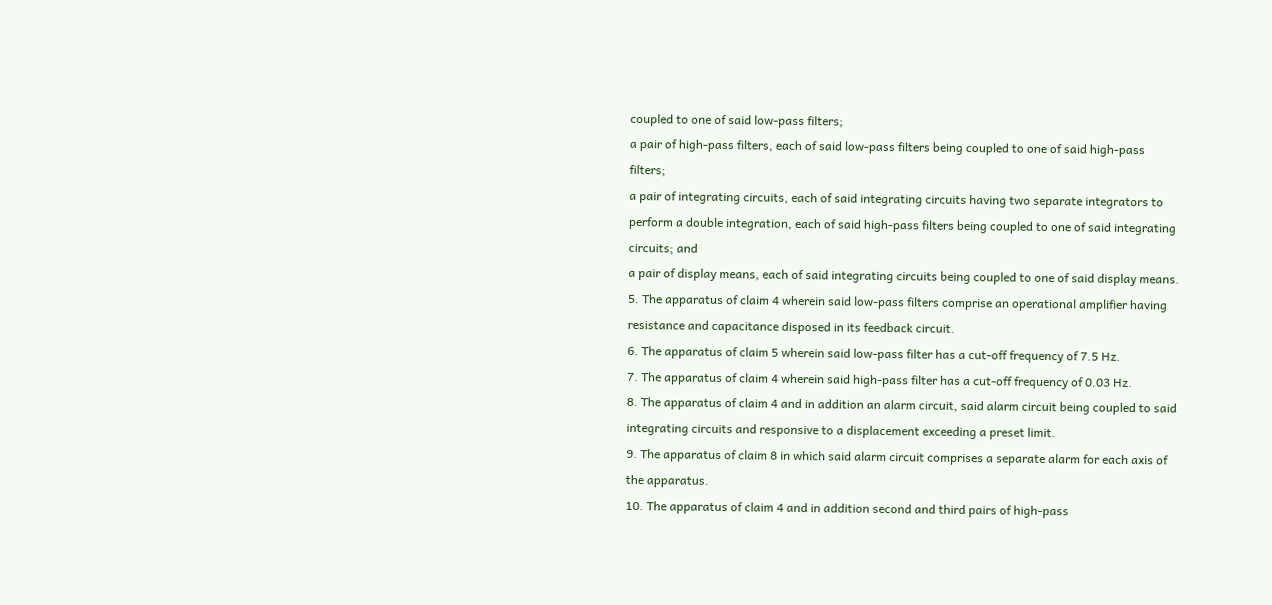coupled to one of said low-pass filters;
a pair of high-pass filters, each of said low-pass filters being coupled to one of said high-pass filters;
a pair of integrating circuits, each of said integrating circuits having two separate integrators to perform a double integration, each of said high-pass filters being coupled to one of said integrating circuits; and
a pair of display means, each of said integrating circuits being coupled to one of said display means.
5. The apparatus of claim 4 wherein said low-pass filters comprise an operational amplifier having resistance and capacitance disposed in its feedback circuit.
6. The apparatus of claim 5 wherein said low-pass filter has a cut-off frequency of 7.5 Hz.
7. The apparatus of claim 4 wherein said high-pass filter has a cut-off frequency of 0.03 Hz.
8. The apparatus of claim 4 and in addition an alarm circuit, said alarm circuit being coupled to said integrating circuits and responsive to a displacement exceeding a preset limit.
9. The apparatus of claim 8 in which said alarm circuit comprises a separate alarm for each axis of the apparatus.
10. The apparatus of claim 4 and in addition second and third pairs of high-pass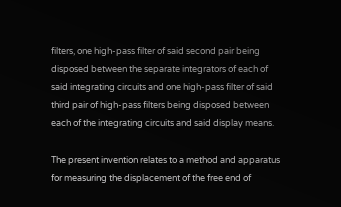filters, one high-pass filter of said second pair being disposed between the separate integrators of each of said integrating circuits and one high-pass filter of said third pair of high-pass filters being disposed between each of the integrating circuits and said display means.

The present invention relates to a method and apparatus for measuring the displacement of the free end of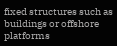fixed structures such as buildings or offshore platforms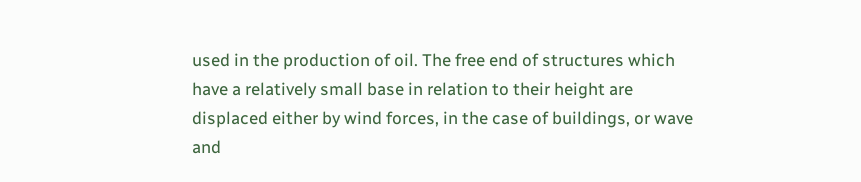used in the production of oil. The free end of structures which have a relatively small base in relation to their height are displaced either by wind forces, in the case of buildings, or wave and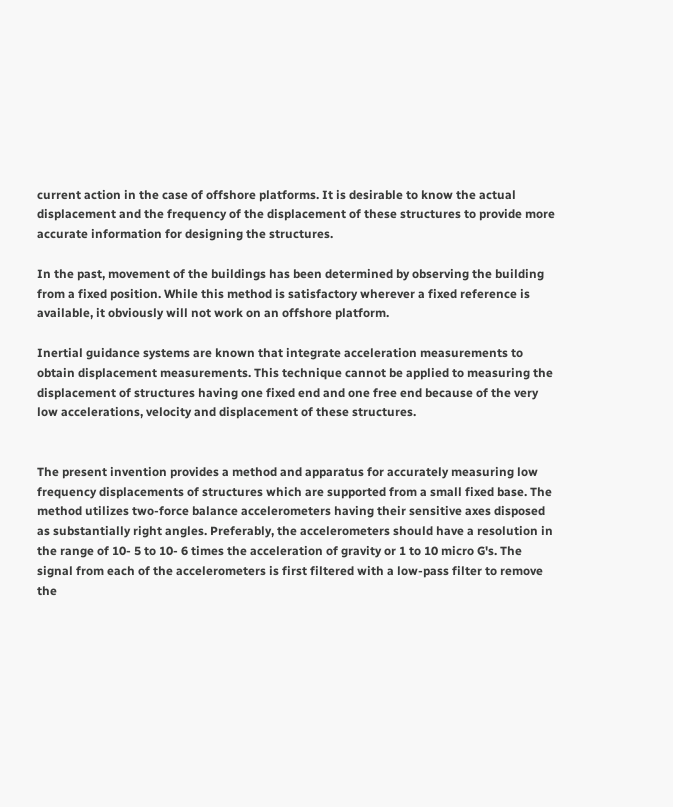current action in the case of offshore platforms. It is desirable to know the actual displacement and the frequency of the displacement of these structures to provide more accurate information for designing the structures.

In the past, movement of the buildings has been determined by observing the building from a fixed position. While this method is satisfactory wherever a fixed reference is available, it obviously will not work on an offshore platform.

Inertial guidance systems are known that integrate acceleration measurements to obtain displacement measurements. This technique cannot be applied to measuring the displacement of structures having one fixed end and one free end because of the very low accelerations, velocity and displacement of these structures.


The present invention provides a method and apparatus for accurately measuring low frequency displacements of structures which are supported from a small fixed base. The method utilizes two-force balance accelerometers having their sensitive axes disposed as substantially right angles. Preferably, the accelerometers should have a resolution in the range of 10- 5 to 10- 6 times the acceleration of gravity or 1 to 10 micro G's. The signal from each of the accelerometers is first filtered with a low-pass filter to remove the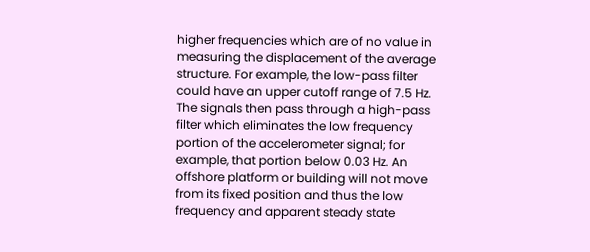higher frequencies which are of no value in measuring the displacement of the average structure. For example, the low-pass filter could have an upper cutoff range of 7.5 Hz. The signals then pass through a high-pass filter which eliminates the low frequency portion of the accelerometer signal; for example, that portion below 0.03 Hz. An offshore platform or building will not move from its fixed position and thus the low frequency and apparent steady state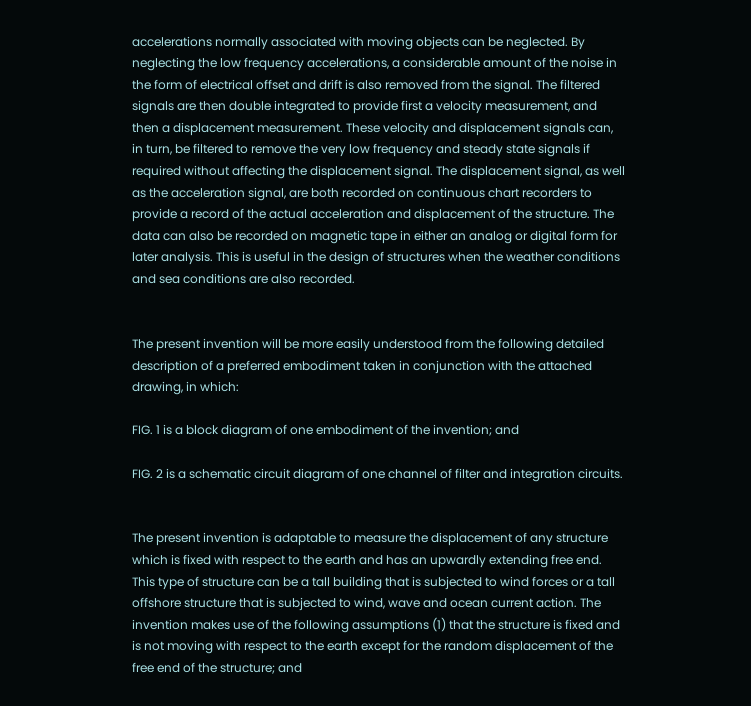accelerations normally associated with moving objects can be neglected. By neglecting the low frequency accelerations, a considerable amount of the noise in the form of electrical offset and drift is also removed from the signal. The filtered signals are then double integrated to provide first a velocity measurement, and then a displacement measurement. These velocity and displacement signals can, in turn, be filtered to remove the very low frequency and steady state signals if required without affecting the displacement signal. The displacement signal, as well as the acceleration signal, are both recorded on continuous chart recorders to provide a record of the actual acceleration and displacement of the structure. The data can also be recorded on magnetic tape in either an analog or digital form for later analysis. This is useful in the design of structures when the weather conditions and sea conditions are also recorded.


The present invention will be more easily understood from the following detailed description of a preferred embodiment taken in conjunction with the attached drawing, in which:

FIG. 1 is a block diagram of one embodiment of the invention; and

FIG. 2 is a schematic circuit diagram of one channel of filter and integration circuits.


The present invention is adaptable to measure the displacement of any structure which is fixed with respect to the earth and has an upwardly extending free end. This type of structure can be a tall building that is subjected to wind forces or a tall offshore structure that is subjected to wind, wave and ocean current action. The invention makes use of the following assumptions (1) that the structure is fixed and is not moving with respect to the earth except for the random displacement of the free end of the structure; and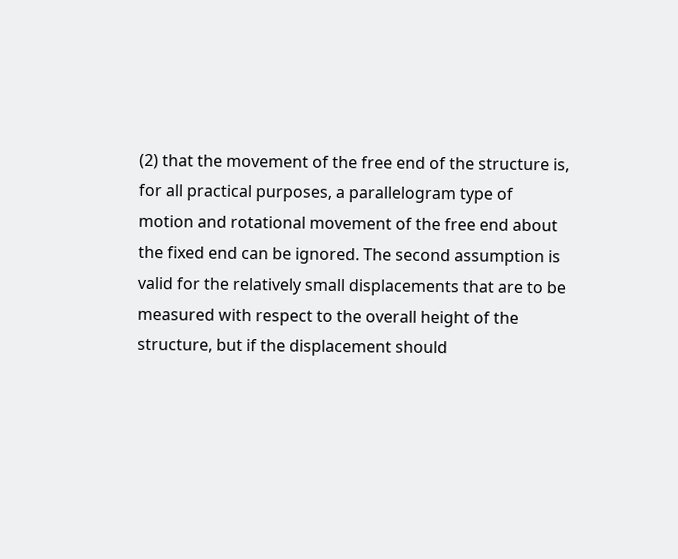(2) that the movement of the free end of the structure is, for all practical purposes, a parallelogram type of motion and rotational movement of the free end about the fixed end can be ignored. The second assumption is valid for the relatively small displacements that are to be measured with respect to the overall height of the structure, but if the displacement should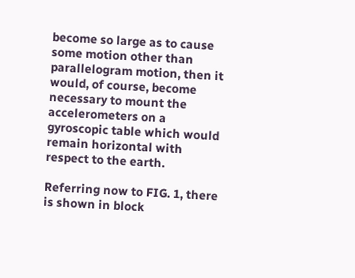become so large as to cause some motion other than parallelogram motion, then it would, of course, become necessary to mount the accelerometers on a gyroscopic table which would remain horizontal with respect to the earth.

Referring now to FIG. 1, there is shown in block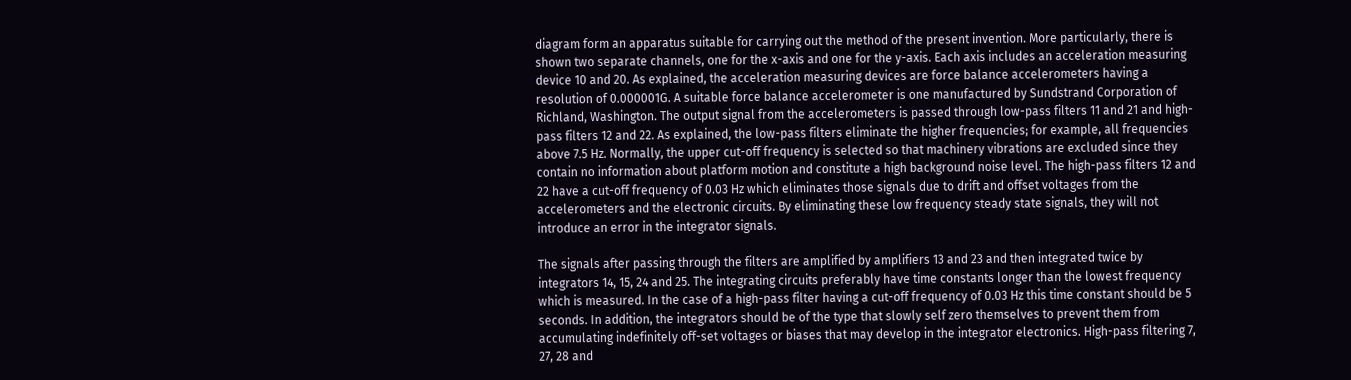diagram form an apparatus suitable for carrying out the method of the present invention. More particularly, there is shown two separate channels, one for the x-axis and one for the y-axis. Each axis includes an acceleration measuring device 10 and 20. As explained, the acceleration measuring devices are force balance accelerometers having a resolution of 0.000001G. A suitable force balance accelerometer is one manufactured by Sundstrand Corporation of Richland, Washington. The output signal from the accelerometers is passed through low-pass filters 11 and 21 and high-pass filters 12 and 22. As explained, the low-pass filters eliminate the higher frequencies; for example, all frequencies above 7.5 Hz. Normally, the upper cut-off frequency is selected so that machinery vibrations are excluded since they contain no information about platform motion and constitute a high background noise level. The high-pass filters 12 and 22 have a cut-off frequency of 0.03 Hz which eliminates those signals due to drift and offset voltages from the accelerometers and the electronic circuits. By eliminating these low frequency steady state signals, they will not introduce an error in the integrator signals.

The signals after passing through the filters are amplified by amplifiers 13 and 23 and then integrated twice by integrators 14, 15, 24 and 25. The integrating circuits preferably have time constants longer than the lowest frequency which is measured. In the case of a high-pass filter having a cut-off frequency of 0.03 Hz this time constant should be 5 seconds. In addition, the integrators should be of the type that slowly self zero themselves to prevent them from accumulating indefinitely off-set voltages or biases that may develop in the integrator electronics. High-pass filtering 7, 27, 28 and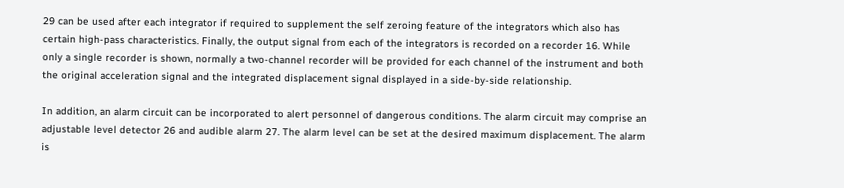29 can be used after each integrator if required to supplement the self zeroing feature of the integrators which also has certain high-pass characteristics. Finally, the output signal from each of the integrators is recorded on a recorder 16. While only a single recorder is shown, normally a two-channel recorder will be provided for each channel of the instrument and both the original acceleration signal and the integrated displacement signal displayed in a side-by-side relationship.

In addition, an alarm circuit can be incorporated to alert personnel of dangerous conditions. The alarm circuit may comprise an adjustable level detector 26 and audible alarm 27. The alarm level can be set at the desired maximum displacement. The alarm is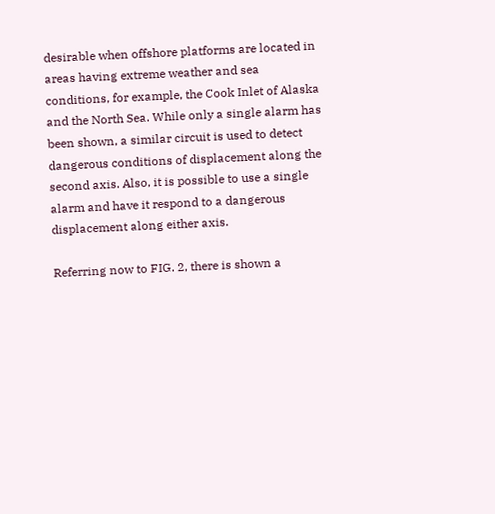desirable when offshore platforms are located in areas having extreme weather and sea conditions, for example, the Cook Inlet of Alaska and the North Sea. While only a single alarm has been shown, a similar circuit is used to detect dangerous conditions of displacement along the second axis. Also, it is possible to use a single alarm and have it respond to a dangerous displacement along either axis.

Referring now to FIG. 2, there is shown a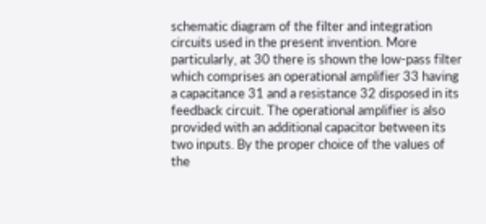schematic diagram of the filter and integration circuits used in the present invention. More particularly, at 30 there is shown the low-pass filter which comprises an operational amplifier 33 having a capacitance 31 and a resistance 32 disposed in its feedback circuit. The operational amplifier is also provided with an additional capacitor between its two inputs. By the proper choice of the values of the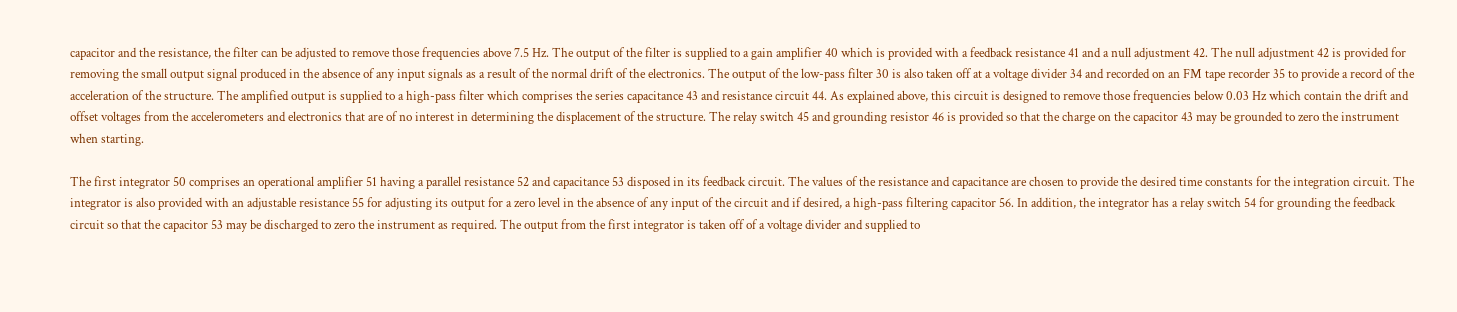capacitor and the resistance, the filter can be adjusted to remove those frequencies above 7.5 Hz. The output of the filter is supplied to a gain amplifier 40 which is provided with a feedback resistance 41 and a null adjustment 42. The null adjustment 42 is provided for removing the small output signal produced in the absence of any input signals as a result of the normal drift of the electronics. The output of the low-pass filter 30 is also taken off at a voltage divider 34 and recorded on an FM tape recorder 35 to provide a record of the acceleration of the structure. The amplified output is supplied to a high-pass filter which comprises the series capacitance 43 and resistance circuit 44. As explained above, this circuit is designed to remove those frequencies below 0.03 Hz which contain the drift and offset voltages from the accelerometers and electronics that are of no interest in determining the displacement of the structure. The relay switch 45 and grounding resistor 46 is provided so that the charge on the capacitor 43 may be grounded to zero the instrument when starting.

The first integrator 50 comprises an operational amplifier 51 having a parallel resistance 52 and capacitance 53 disposed in its feedback circuit. The values of the resistance and capacitance are chosen to provide the desired time constants for the integration circuit. The integrator is also provided with an adjustable resistance 55 for adjusting its output for a zero level in the absence of any input of the circuit and if desired, a high-pass filtering capacitor 56. In addition, the integrator has a relay switch 54 for grounding the feedback circuit so that the capacitor 53 may be discharged to zero the instrument as required. The output from the first integrator is taken off of a voltage divider and supplied to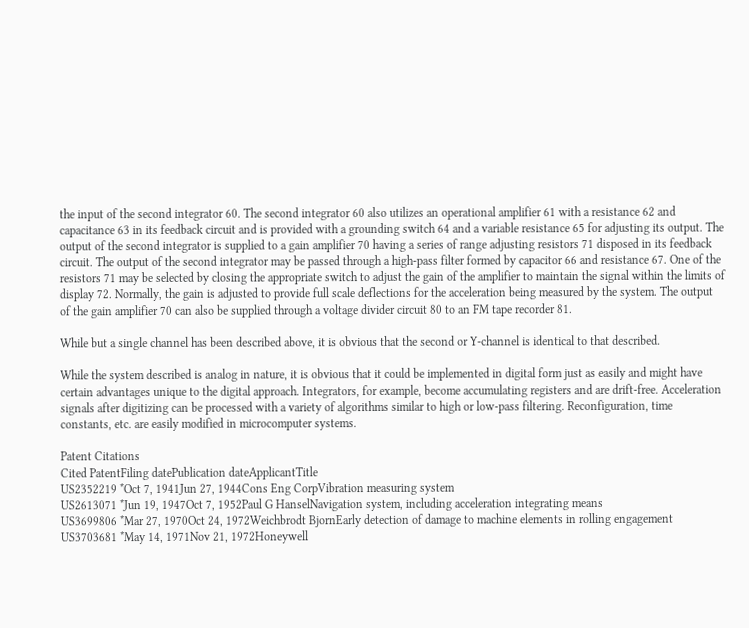the input of the second integrator 60. The second integrator 60 also utilizes an operational amplifier 61 with a resistance 62 and capacitance 63 in its feedback circuit and is provided with a grounding switch 64 and a variable resistance 65 for adjusting its output. The output of the second integrator is supplied to a gain amplifier 70 having a series of range adjusting resistors 71 disposed in its feedback circuit. The output of the second integrator may be passed through a high-pass filter formed by capacitor 66 and resistance 67. One of the resistors 71 may be selected by closing the appropriate switch to adjust the gain of the amplifier to maintain the signal within the limits of display 72. Normally, the gain is adjusted to provide full scale deflections for the acceleration being measured by the system. The output of the gain amplifier 70 can also be supplied through a voltage divider circuit 80 to an FM tape recorder 81.

While but a single channel has been described above, it is obvious that the second or Y-channel is identical to that described.

While the system described is analog in nature, it is obvious that it could be implemented in digital form just as easily and might have certain advantages unique to the digital approach. Integrators, for example, become accumulating registers and are drift-free. Acceleration signals after digitizing can be processed with a variety of algorithms similar to high or low-pass filtering. Reconfiguration, time constants, etc. are easily modified in microcomputer systems.

Patent Citations
Cited PatentFiling datePublication dateApplicantTitle
US2352219 *Oct 7, 1941Jun 27, 1944Cons Eng CorpVibration measuring system
US2613071 *Jun 19, 1947Oct 7, 1952Paul G HanselNavigation system, including acceleration integrating means
US3699806 *Mar 27, 1970Oct 24, 1972Weichbrodt BjornEarly detection of damage to machine elements in rolling engagement
US3703681 *May 14, 1971Nov 21, 1972Honeywell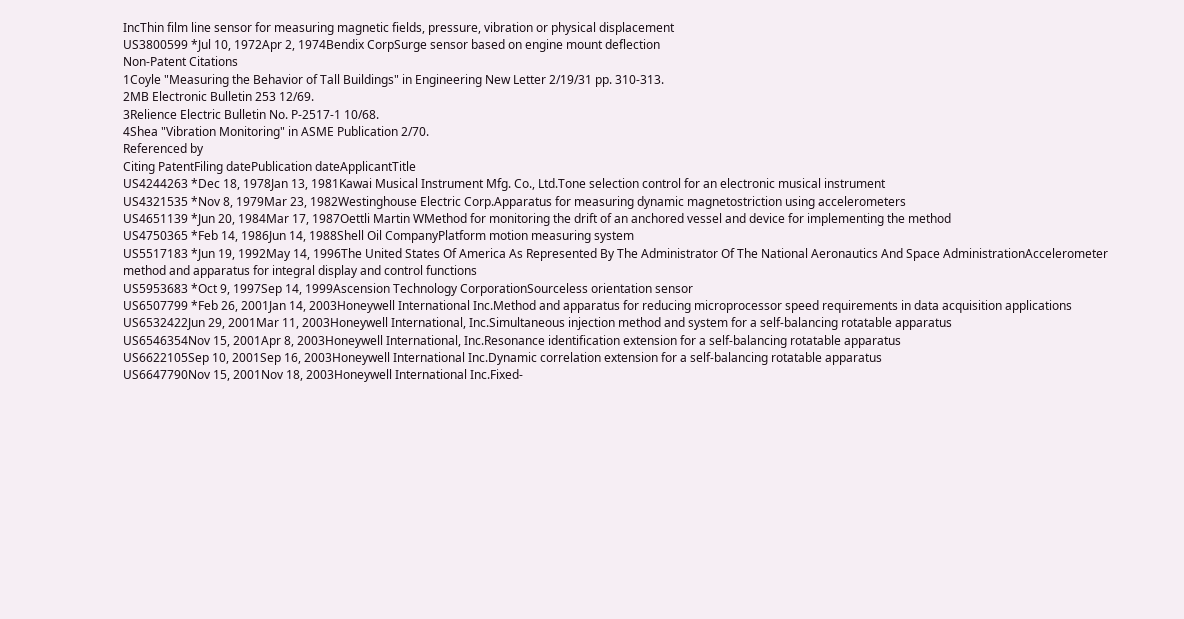IncThin film line sensor for measuring magnetic fields, pressure, vibration or physical displacement
US3800599 *Jul 10, 1972Apr 2, 1974Bendix CorpSurge sensor based on engine mount deflection
Non-Patent Citations
1Coyle "Measuring the Behavior of Tall Buildings" in Engineering New Letter 2/19/31 pp. 310-313.
2MB Electronic Bulletin 253 12/69.
3Relience Electric Bulletin No. P-2517-1 10/68.
4Shea "Vibration Monitoring" in ASME Publication 2/70.
Referenced by
Citing PatentFiling datePublication dateApplicantTitle
US4244263 *Dec 18, 1978Jan 13, 1981Kawai Musical Instrument Mfg. Co., Ltd.Tone selection control for an electronic musical instrument
US4321535 *Nov 8, 1979Mar 23, 1982Westinghouse Electric Corp.Apparatus for measuring dynamic magnetostriction using accelerometers
US4651139 *Jun 20, 1984Mar 17, 1987Oettli Martin WMethod for monitoring the drift of an anchored vessel and device for implementing the method
US4750365 *Feb 14, 1986Jun 14, 1988Shell Oil CompanyPlatform motion measuring system
US5517183 *Jun 19, 1992May 14, 1996The United States Of America As Represented By The Administrator Of The National Aeronautics And Space AdministrationAccelerometer method and apparatus for integral display and control functions
US5953683 *Oct 9, 1997Sep 14, 1999Ascension Technology CorporationSourceless orientation sensor
US6507799 *Feb 26, 2001Jan 14, 2003Honeywell International Inc.Method and apparatus for reducing microprocessor speed requirements in data acquisition applications
US6532422Jun 29, 2001Mar 11, 2003Honeywell International, Inc.Simultaneous injection method and system for a self-balancing rotatable apparatus
US6546354Nov 15, 2001Apr 8, 2003Honeywell International, Inc.Resonance identification extension for a self-balancing rotatable apparatus
US6622105Sep 10, 2001Sep 16, 2003Honeywell International Inc.Dynamic correlation extension for a self-balancing rotatable apparatus
US6647790Nov 15, 2001Nov 18, 2003Honeywell International Inc.Fixed-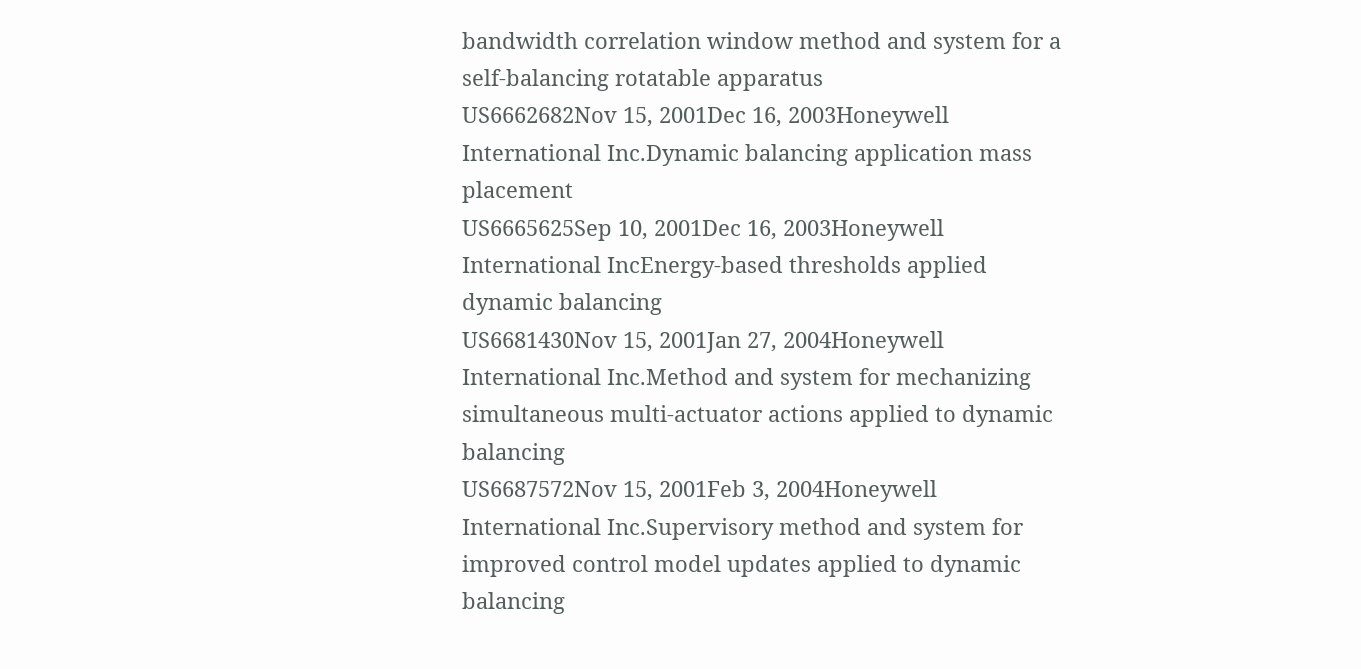bandwidth correlation window method and system for a self-balancing rotatable apparatus
US6662682Nov 15, 2001Dec 16, 2003Honeywell International Inc.Dynamic balancing application mass placement
US6665625Sep 10, 2001Dec 16, 2003Honeywell International IncEnergy-based thresholds applied dynamic balancing
US6681430Nov 15, 2001Jan 27, 2004Honeywell International Inc.Method and system for mechanizing simultaneous multi-actuator actions applied to dynamic balancing
US6687572Nov 15, 2001Feb 3, 2004Honeywell International Inc.Supervisory method and system for improved control model updates applied to dynamic balancing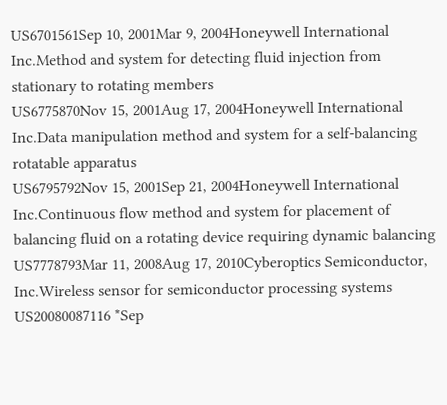US6701561Sep 10, 2001Mar 9, 2004Honeywell International Inc.Method and system for detecting fluid injection from stationary to rotating members
US6775870Nov 15, 2001Aug 17, 2004Honeywell International Inc.Data manipulation method and system for a self-balancing rotatable apparatus
US6795792Nov 15, 2001Sep 21, 2004Honeywell International Inc.Continuous flow method and system for placement of balancing fluid on a rotating device requiring dynamic balancing
US7778793Mar 11, 2008Aug 17, 2010Cyberoptics Semiconductor, Inc.Wireless sensor for semiconductor processing systems
US20080087116 *Sep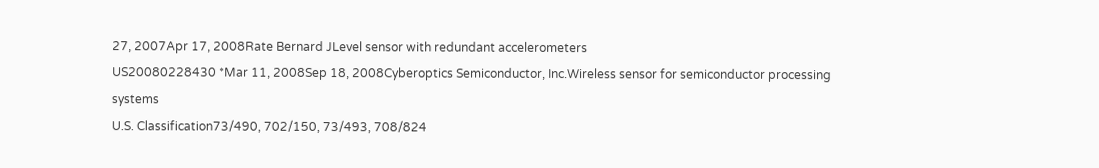27, 2007Apr 17, 2008Rate Bernard JLevel sensor with redundant accelerometers
US20080228430 *Mar 11, 2008Sep 18, 2008Cyberoptics Semiconductor, Inc.Wireless sensor for semiconductor processing systems
U.S. Classification73/490, 702/150, 73/493, 708/824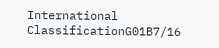International ClassificationG01B7/16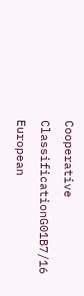Cooperative ClassificationG01B7/16
European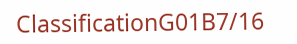ClassificationG01B7/16